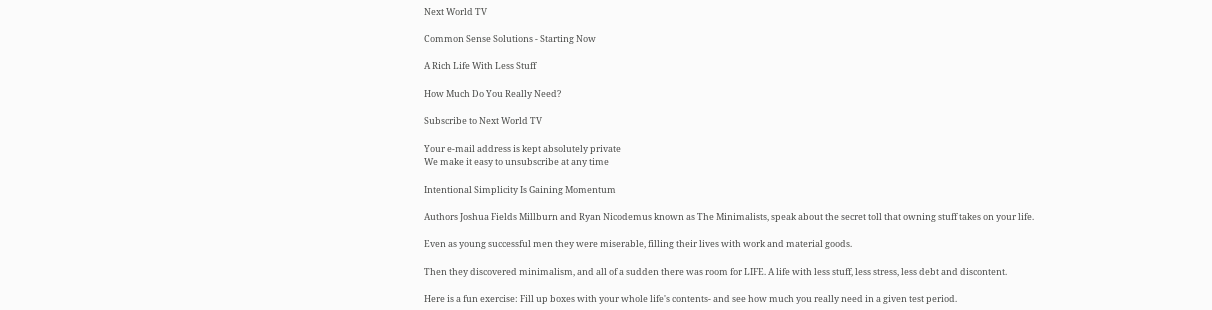Next World TV

Common Sense Solutions - Starting Now

A Rich Life With Less Stuff

How Much Do You Really Need?

Subscribe to Next World TV

Your e-mail address is kept absolutely private
We make it easy to unsubscribe at any time

Intentional Simplicity Is Gaining Momentum

Authors Joshua Fields Millburn and Ryan Nicodemus known as The Minimalists, speak about the secret toll that owning stuff takes on your life.

Even as young successful men they were miserable, filling their lives with work and material goods.

Then they discovered minimalism, and all of a sudden there was room for LIFE. A life with less stuff, less stress, less debt and discontent.

Here is a fun exercise: Fill up boxes with your whole life's contents- and see how much you really need in a given test period.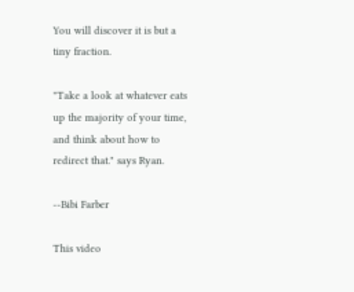You will discover it is but a tiny fraction.

"Take a look at whatever eats up the majority of your time, and think about how to redirect that." says Ryan.

--Bibi Farber

This video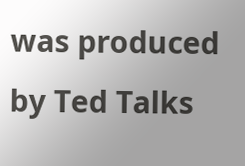was produced by Ted Talks